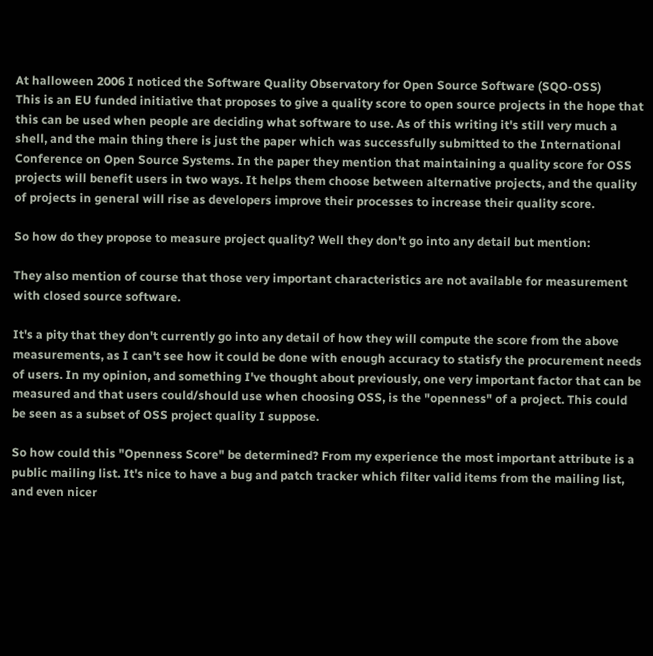At halloween 2006 I noticed the Software Quality Observatory for Open Source Software (SQO-OSS)
This is an EU funded initiative that proposes to give a quality score to open source projects in the hope that this can be used when people are deciding what software to use. As of this writing it's still very much a shell, and the main thing there is just the paper which was successfully submitted to the International Conference on Open Source Systems. In the paper they mention that maintaining a quality score for OSS projects will benefit users in two ways. It helps them choose between alternative projects, and the quality of projects in general will rise as developers improve their processes to increase their quality score.

So how do they propose to measure project quality? Well they don't go into any detail but mention:

They also mention of course that those very important characteristics are not available for measurement with closed source software.

It's a pity that they don't currently go into any detail of how they will compute the score from the above measurements, as I can't see how it could be done with enough accuracy to statisfy the procurement needs of users. In my opinion, and something I've thought about previously, one very important factor that can be measured and that users could/should use when choosing OSS, is the "openness" of a project. This could be seen as a subset of OSS project quality I suppose.

So how could this "Openness Score" be determined? From my experience the most important attribute is a public mailing list. It's nice to have a bug and patch tracker which filter valid items from the mailing list, and even nicer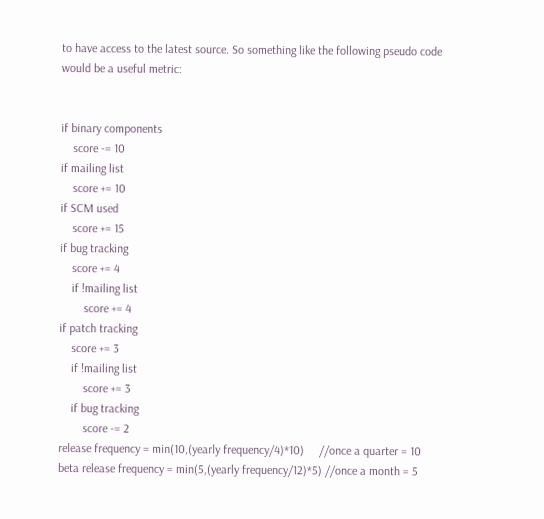to have access to the latest source. So something like the following pseudo code would be a useful metric:


if binary components
    score -= 10
if mailing list
    score += 10
if SCM used
    score += 15
if bug tracking
    score += 4
    if !mailing list
        score += 4
if patch tracking
    score += 3
    if !mailing list
        score += 3
    if bug tracking
        score -= 2
release frequency = min(10,(yearly frequency/4)*10)     //once a quarter = 10
beta release frequency = min(5,(yearly frequency/12)*5) //once a month = 5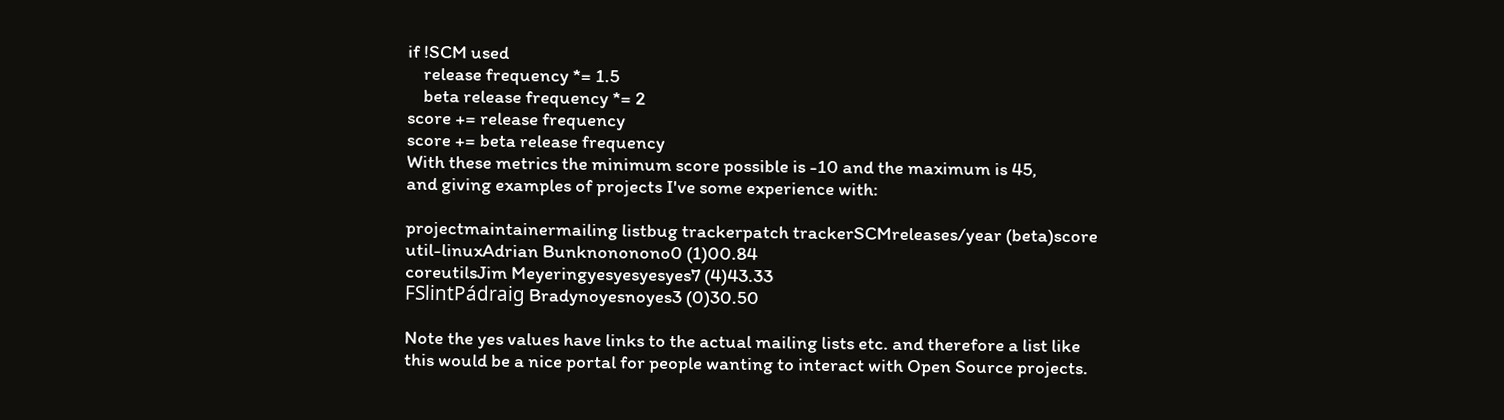if !SCM used
    release frequency *= 1.5
    beta release frequency *= 2
score += release frequency
score += beta release frequency
With these metrics the minimum score possible is -10 and the maximum is 45,
and giving examples of projects I've some experience with:

projectmaintainermailing listbug trackerpatch trackerSCMreleases/year (beta)score
util-linuxAdrian Bunknononono0 (1)00.84
coreutilsJim Meyeringyesyesyesyes7 (4)43.33
FSlintPádraig Bradynoyesnoyes3 (0)30.50

Note the yes values have links to the actual mailing lists etc. and therefore a list like this would be a nice portal for people wanting to interact with Open Source projects.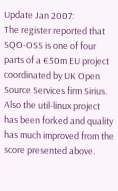Update Jan 2007:
The register reported that SQO-OSS is one of four parts of a €50m EU project coordinated by UK Open Source Services firm Sirius.
Also the util-linux project has been forked and quality has much improved from the score presented above.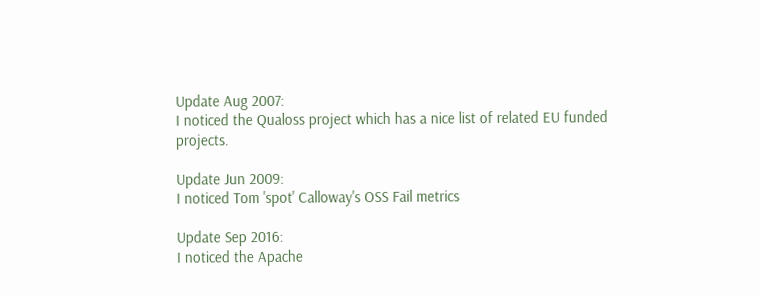Update Aug 2007:
I noticed the Qualoss project which has a nice list of related EU funded projects.

Update Jun 2009:
I noticed Tom 'spot' Calloway's OSS Fail metrics

Update Sep 2016:
I noticed the Apache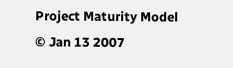Project Maturity Model
© Jan 13 2007